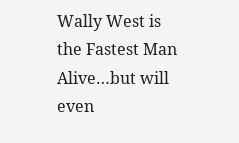Wally West is the Fastest Man Alive…but will even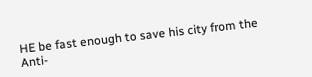HE be fast enough to save his city from the Anti-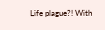Life plague?! With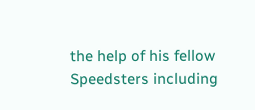the help of his fellow Speedsters including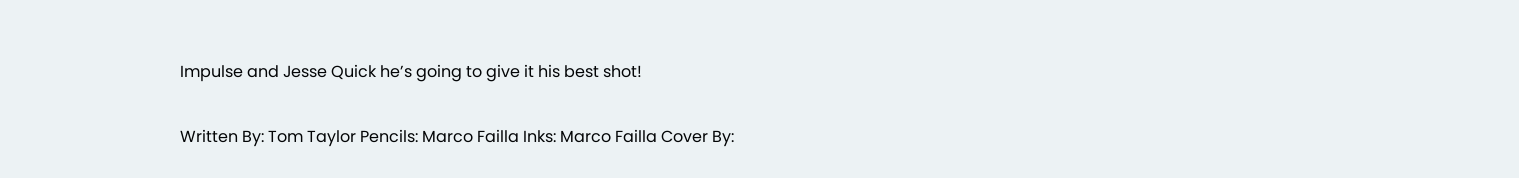Impulse and Jesse Quick he’s going to give it his best shot!

Written By: Tom Taylor Pencils: Marco Failla Inks: Marco Failla Cover By: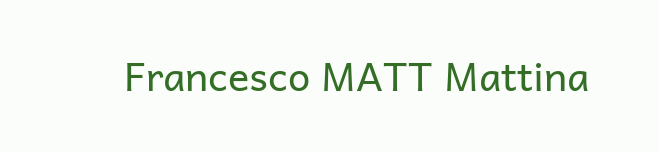Francesco MATT Mattina